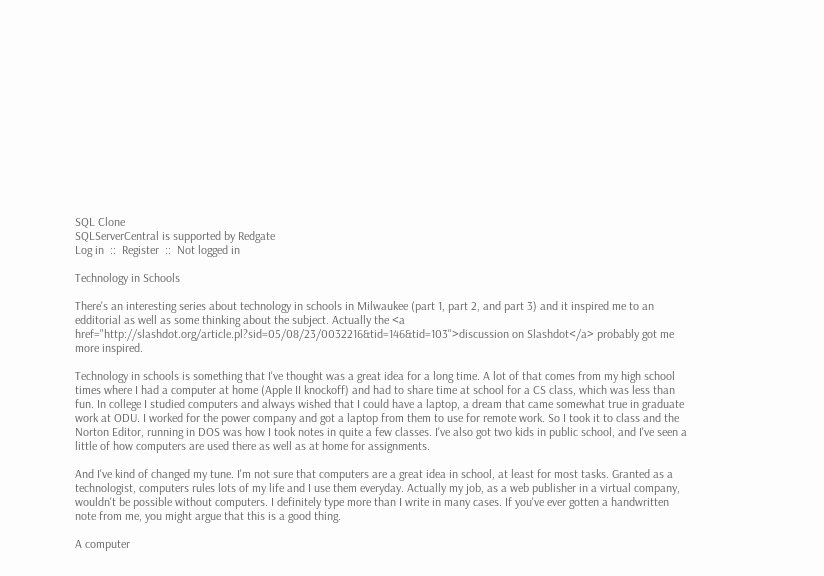SQL Clone
SQLServerCentral is supported by Redgate
Log in  ::  Register  ::  Not logged in

Technology in Schools

There's an interesting series about technology in schools in Milwaukee (part 1, part 2, and part 3) and it inspired me to an edditorial as well as some thinking about the subject. Actually the <a href="http://slashdot.org/article.pl?sid=05/08/23/0032216&tid=146&tid=103">discussion on Slashdot</a> probably got me more inspired.

Technology in schools is something that I've thought was a great idea for a long time. A lot of that comes from my high school times where I had a computer at home (Apple II knockoff) and had to share time at school for a CS class, which was less than fun. In college I studied computers and always wished that I could have a laptop, a dream that came somewhat true in graduate work at ODU. I worked for the power company and got a laptop from them to use for remote work. So I took it to class and the Norton Editor, running in DOS was how I took notes in quite a few classes. I've also got two kids in public school, and I've seen a little of how computers are used there as well as at home for assignments.

And I've kind of changed my tune. I'm not sure that computers are a great idea in school, at least for most tasks. Granted as a technologist, computers rules lots of my life and I use them everyday. Actually my job, as a web publisher in a virtual company, wouldn't be possible without computers. I definitely type more than I write in many cases. If you've ever gotten a handwritten note from me, you might argue that this is a good thing.

A computer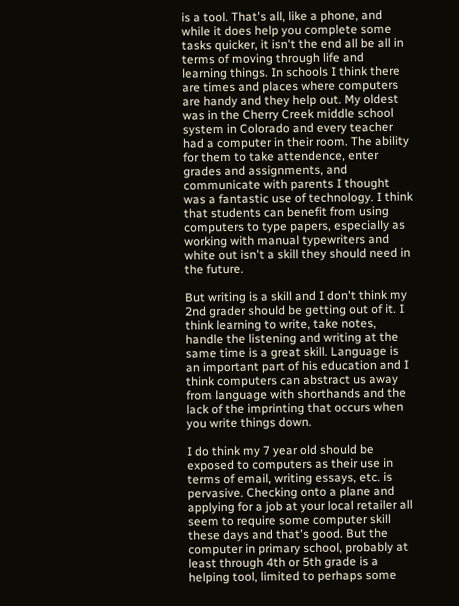is a tool. That's all, like a phone, and while it does help you complete some tasks quicker, it isn't the end all be all in terms of moving through life and learning things. In schools I think there are times and places where computers are handy and they help out. My oldest was in the Cherry Creek middle school system in Colorado and every teacher had a computer in their room. The ability for them to take attendence, enter grades and assignments, and communicate with parents I thought was a fantastic use of technology. I think that students can benefit from using computers to type papers, especially as working with manual typewriters and white out isn't a skill they should need in the future.

But writing is a skill and I don't think my 2nd grader should be getting out of it. I think learning to write, take notes, handle the listening and writing at the same time is a great skill. Language is an important part of his education and I think computers can abstract us away from language with shorthands and the lack of the imprinting that occurs when you write things down.

I do think my 7 year old should be exposed to computers as their use in terms of email, writing essays, etc. is pervasive. Checking onto a plane and applying for a job at your local retailer all seem to require some computer skill these days and that's good. But the computer in primary school, probably at least through 4th or 5th grade is a helping tool, limited to perhaps some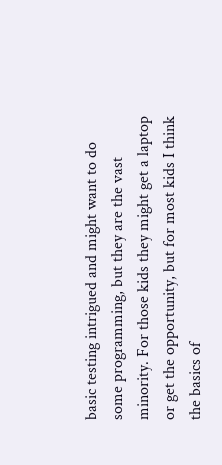basic testing intrigued and might want to do some programming, but they are the vast minority. For those kids they might get a laptop or get the opportunity, but for most kids I think the basics of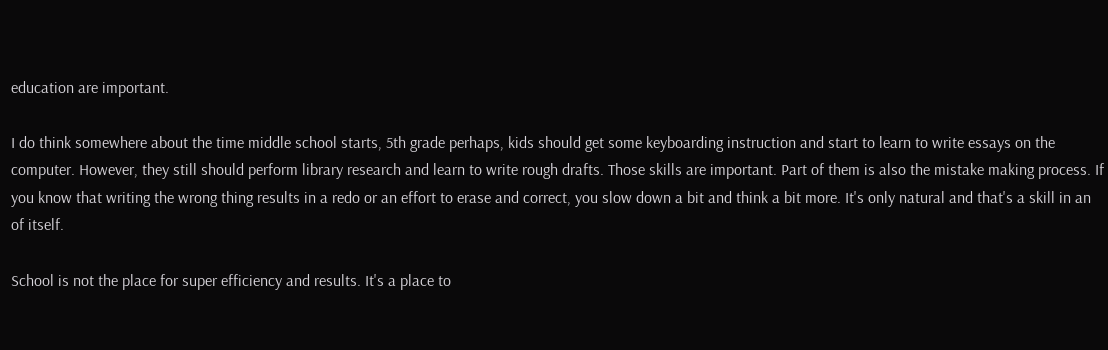education are important.

I do think somewhere about the time middle school starts, 5th grade perhaps, kids should get some keyboarding instruction and start to learn to write essays on the computer. However, they still should perform library research and learn to write rough drafts. Those skills are important. Part of them is also the mistake making process. If you know that writing the wrong thing results in a redo or an effort to erase and correct, you slow down a bit and think a bit more. It's only natural and that's a skill in an of itself.

School is not the place for super efficiency and results. It's a place to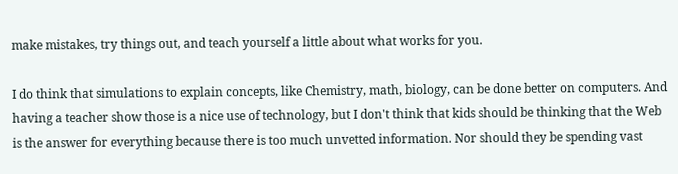make mistakes, try things out, and teach yourself a little about what works for you.

I do think that simulations to explain concepts, like Chemistry, math, biology, can be done better on computers. And having a teacher show those is a nice use of technology, but I don't think that kids should be thinking that the Web is the answer for everything because there is too much unvetted information. Nor should they be spending vast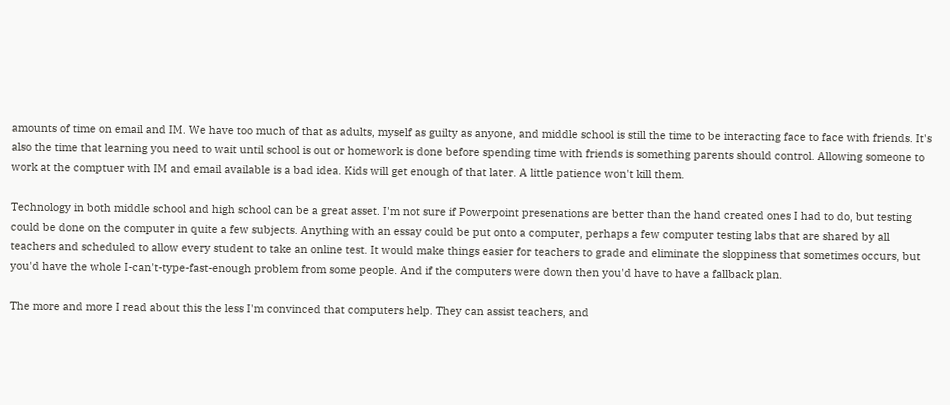amounts of time on email and IM. We have too much of that as adults, myself as guilty as anyone, and middle school is still the time to be interacting face to face with friends. It's also the time that learning you need to wait until school is out or homework is done before spending time with friends is something parents should control. Allowing someone to work at the comptuer with IM and email available is a bad idea. Kids will get enough of that later. A little patience won't kill them.

Technology in both middle school and high school can be a great asset. I'm not sure if Powerpoint presenations are better than the hand created ones I had to do, but testing could be done on the computer in quite a few subjects. Anything with an essay could be put onto a computer, perhaps a few computer testing labs that are shared by all teachers and scheduled to allow every student to take an online test. It would make things easier for teachers to grade and eliminate the sloppiness that sometimes occurs, but you'd have the whole I-can't-type-fast-enough problem from some people. And if the computers were down then you'd have to have a fallback plan.

The more and more I read about this the less I'm convinced that computers help. They can assist teachers, and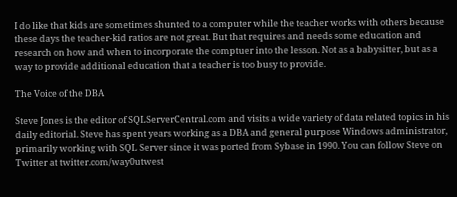I do like that kids are sometimes shunted to a computer while the teacher works with others because these days the teacher-kid ratios are not great. But that requires and needs some education and research on how and when to incorporate the comptuer into the lesson. Not as a babysitter, but as a way to provide additional education that a teacher is too busy to provide.

The Voice of the DBA

Steve Jones is the editor of SQLServerCentral.com and visits a wide variety of data related topics in his daily editorial. Steve has spent years working as a DBA and general purpose Windows administrator, primarily working with SQL Server since it was ported from Sybase in 1990. You can follow Steve on Twitter at twitter.com/way0utwest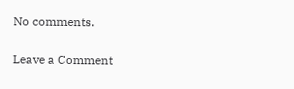No comments.

Leave a Comment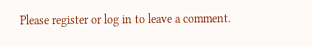Please register or log in to leave a comment.